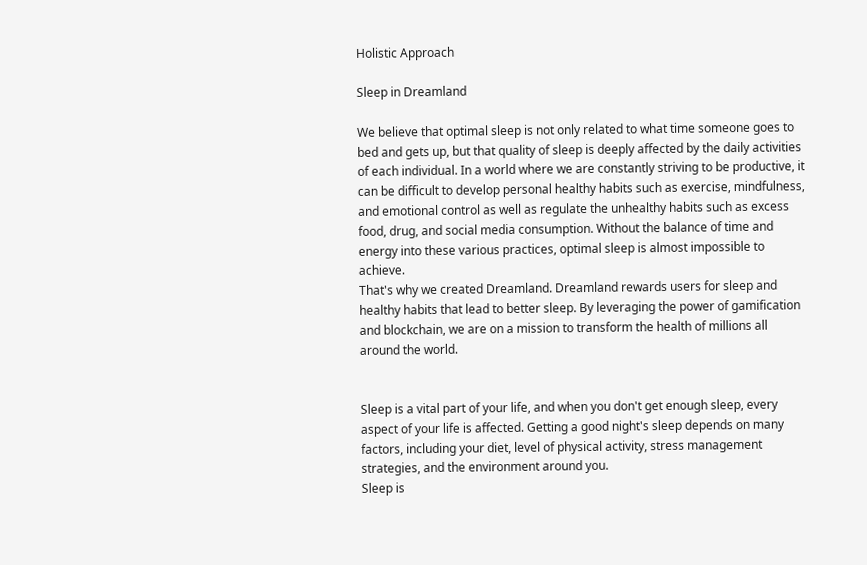Holistic Approach

Sleep in Dreamland

We believe that optimal sleep is not only related to what time someone goes to bed and gets up, but that quality of sleep is deeply affected by the daily activities of each individual. In a world where we are constantly striving to be productive, it can be difficult to develop personal healthy habits such as exercise, mindfulness, and emotional control as well as regulate the unhealthy habits such as excess food, drug, and social media consumption. Without the balance of time and energy into these various practices, optimal sleep is almost impossible to achieve.
That's why we created Dreamland. Dreamland rewards users for sleep and healthy habits that lead to better sleep. By leveraging the power of gamification and blockchain, we are on a mission to transform the health of millions all around the world.


Sleep is a vital part of your life, and when you don't get enough sleep, every aspect of your life is affected. Getting a good night's sleep depends on many factors, including your diet, level of physical activity, stress management strategies, and the environment around you.
Sleep is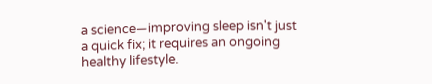a science—improving sleep isn't just a quick fix; it requires an ongoing healthy lifestyle.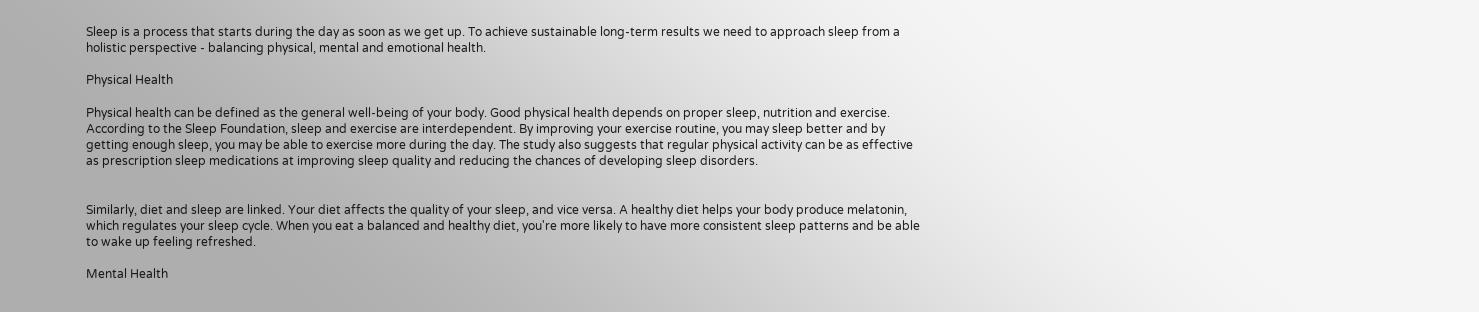Sleep is a process that starts during the day as soon as we get up. To achieve sustainable long-term results we need to approach sleep from a holistic perspective - balancing physical, mental and emotional health.

Physical Health

Physical health can be defined as the general well-being of your body. Good physical health depends on proper sleep, nutrition and exercise.
According to the Sleep Foundation, sleep and exercise are interdependent. By improving your exercise routine, you may sleep better and by getting enough sleep, you may be able to exercise more during the day. The study also suggests that regular physical activity can be as effective as prescription sleep medications at improving sleep quality and reducing the chances of developing sleep disorders.


Similarly, diet and sleep are linked. Your diet affects the quality of your sleep, and vice versa. A healthy diet helps your body produce melatonin, which regulates your sleep cycle. When you eat a balanced and healthy diet, you're more likely to have more consistent sleep patterns and be able to wake up feeling refreshed.

Mental Health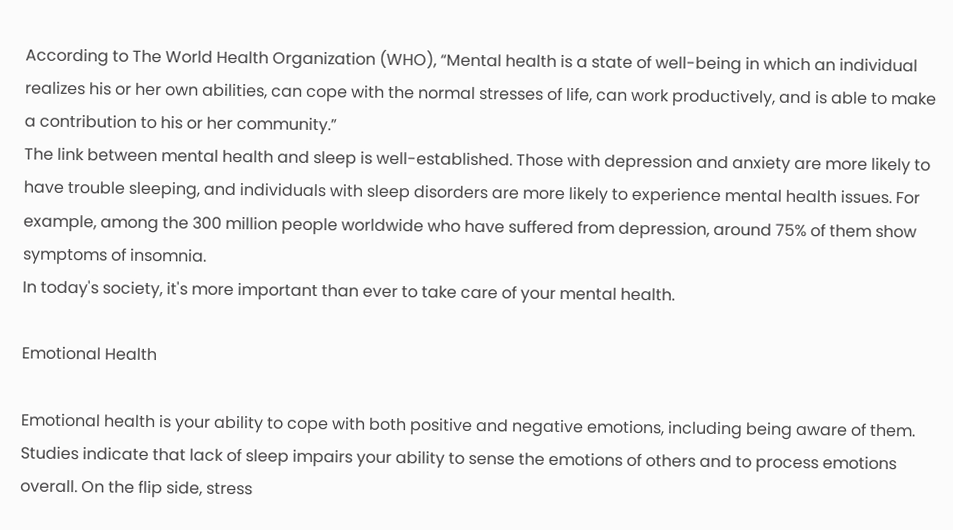According to The World Health Organization (WHO), “Mental health is a state of well-being in which an individual realizes his or her own abilities, can cope with the normal stresses of life, can work productively, and is able to make a contribution to his or her community.”
The link between mental health and sleep is well-established. Those with depression and anxiety are more likely to have trouble sleeping, and individuals with sleep disorders are more likely to experience mental health issues. For example, among the 300 million people worldwide who have suffered from depression, around 75% of them show symptoms of insomnia.
In today's society, it's more important than ever to take care of your mental health.

Emotional Health

Emotional health is your ability to cope with both positive and negative emotions, including being aware of them.
Studies indicate that lack of sleep impairs your ability to sense the emotions of others and to process emotions overall. On the flip side, stress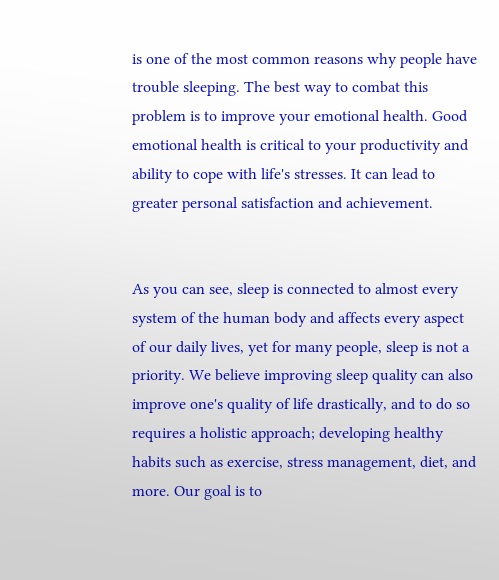is one of the most common reasons why people have trouble sleeping. The best way to combat this problem is to improve your emotional health. Good emotional health is critical to your productivity and ability to cope with life's stresses. It can lead to greater personal satisfaction and achievement.


As you can see, sleep is connected to almost every system of the human body and affects every aspect of our daily lives, yet for many people, sleep is not a priority. We believe improving sleep quality can also improve one's quality of life drastically, and to do so requires a holistic approach; developing healthy habits such as exercise, stress management, diet, and more. Our goal is to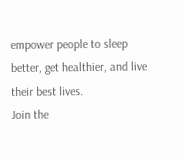empower people to sleep better, get healthier, and live their best lives.
Join the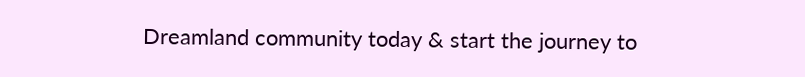Dreamland community today & start the journey to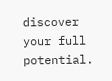discover your full potential.